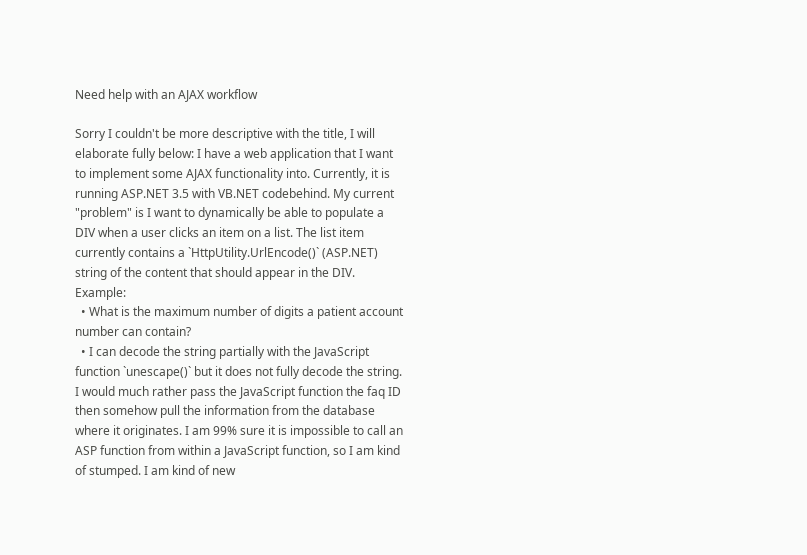Need help with an AJAX workflow

Sorry I couldn't be more descriptive with the title, I will elaborate fully below: I have a web application that I want to implement some AJAX functionality into. Currently, it is running ASP.NET 3.5 with VB.NET codebehind. My current "problem" is I want to dynamically be able to populate a DIV when a user clicks an item on a list. The list item currently contains a `HttpUtility.UrlEncode()` (ASP.NET) string of the content that should appear in the DIV. Example:
  • What is the maximum number of digits a patient account number can contain?
  • I can decode the string partially with the JavaScript function `unescape()` but it does not fully decode the string. I would much rather pass the JavaScript function the faq ID then somehow pull the information from the database where it originates. I am 99% sure it is impossible to call an ASP function from within a JavaScript function, so I am kind of stumped. I am kind of new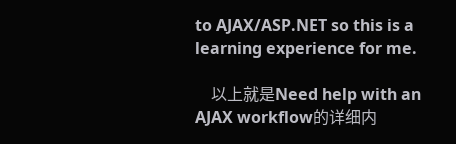to AJAX/ASP.NET so this is a learning experience for me.

    以上就是Need help with an AJAX workflow的详细内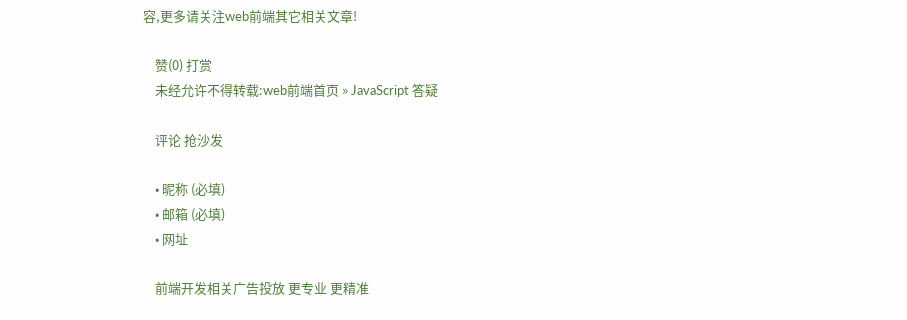容,更多请关注web前端其它相关文章!

    赞(0) 打赏
    未经允许不得转载:web前端首页 » JavaScript 答疑

    评论 抢沙发

    • 昵称 (必填)
    • 邮箱 (必填)
    • 网址

    前端开发相关广告投放 更专业 更精准